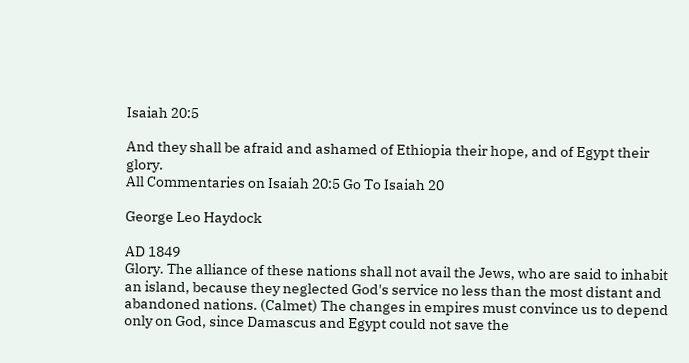Isaiah 20:5

And they shall be afraid and ashamed of Ethiopia their hope, and of Egypt their glory.
All Commentaries on Isaiah 20:5 Go To Isaiah 20

George Leo Haydock

AD 1849
Glory. The alliance of these nations shall not avail the Jews, who are said to inhabit an island, because they neglected God's service no less than the most distant and abandoned nations. (Calmet) The changes in empires must convince us to depend only on God, since Damascus and Egypt could not save the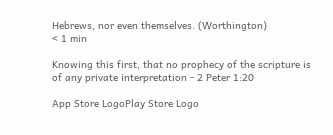Hebrews, nor even themselves. (Worthington)
< 1 min

Knowing this first, that no prophecy of the scripture is of any private interpretation - 2 Peter 1:20

App Store LogoPlay Store Logo